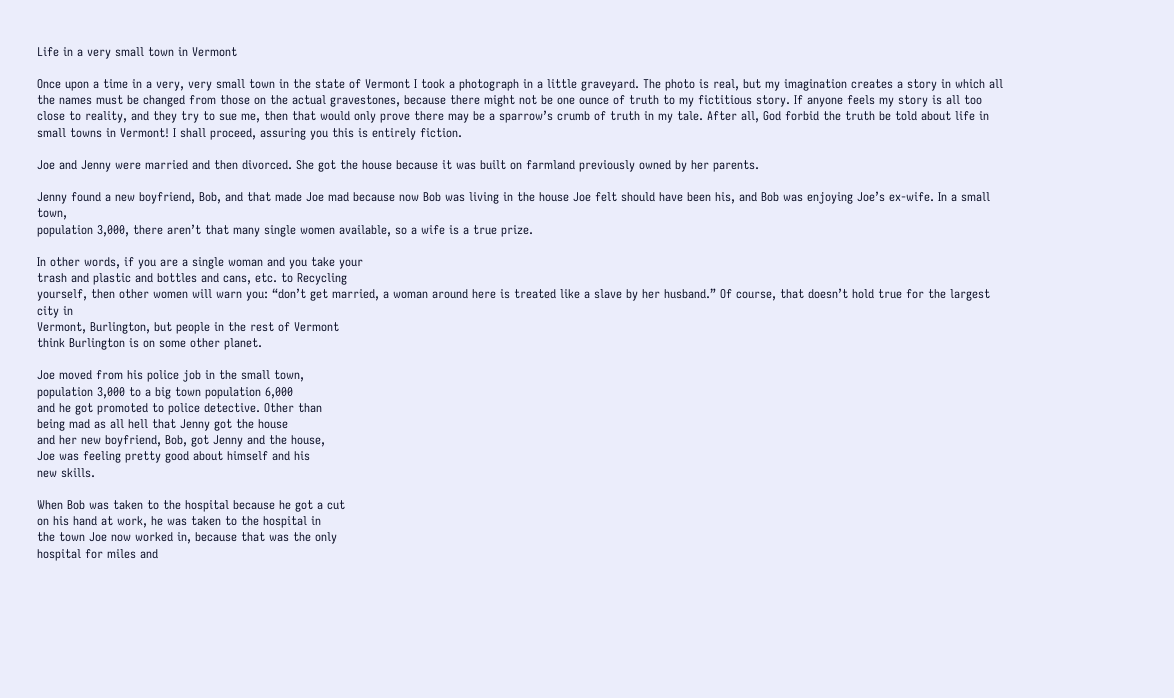Life in a very small town in Vermont

Once upon a time in a very, very small town in the state of Vermont I took a photograph in a little graveyard. The photo is real, but my imagination creates a story in which all the names must be changed from those on the actual gravestones, because there might not be one ounce of truth to my fictitious story. If anyone feels my story is all too close to reality, and they try to sue me, then that would only prove there may be a sparrow’s crumb of truth in my tale. After all, God forbid the truth be told about life in small towns in Vermont! I shall proceed, assuring you this is entirely fiction.

Joe and Jenny were married and then divorced. She got the house because it was built on farmland previously owned by her parents.

Jenny found a new boyfriend, Bob, and that made Joe mad because now Bob was living in the house Joe felt should have been his, and Bob was enjoying Joe’s ex-wife. In a small town,
population 3,000, there aren’t that many single women available, so a wife is a true prize.

In other words, if you are a single woman and you take your
trash and plastic and bottles and cans, etc. to Recycling
yourself, then other women will warn you: “don’t get married, a woman around here is treated like a slave by her husband.” Of course, that doesn’t hold true for the largest city in
Vermont, Burlington, but people in the rest of Vermont
think Burlington is on some other planet.

Joe moved from his police job in the small town,
population 3,000 to a big town population 6,000
and he got promoted to police detective. Other than
being mad as all hell that Jenny got the house
and her new boyfriend, Bob, got Jenny and the house,
Joe was feeling pretty good about himself and his
new skills.

When Bob was taken to the hospital because he got a cut
on his hand at work, he was taken to the hospital in
the town Joe now worked in, because that was the only
hospital for miles and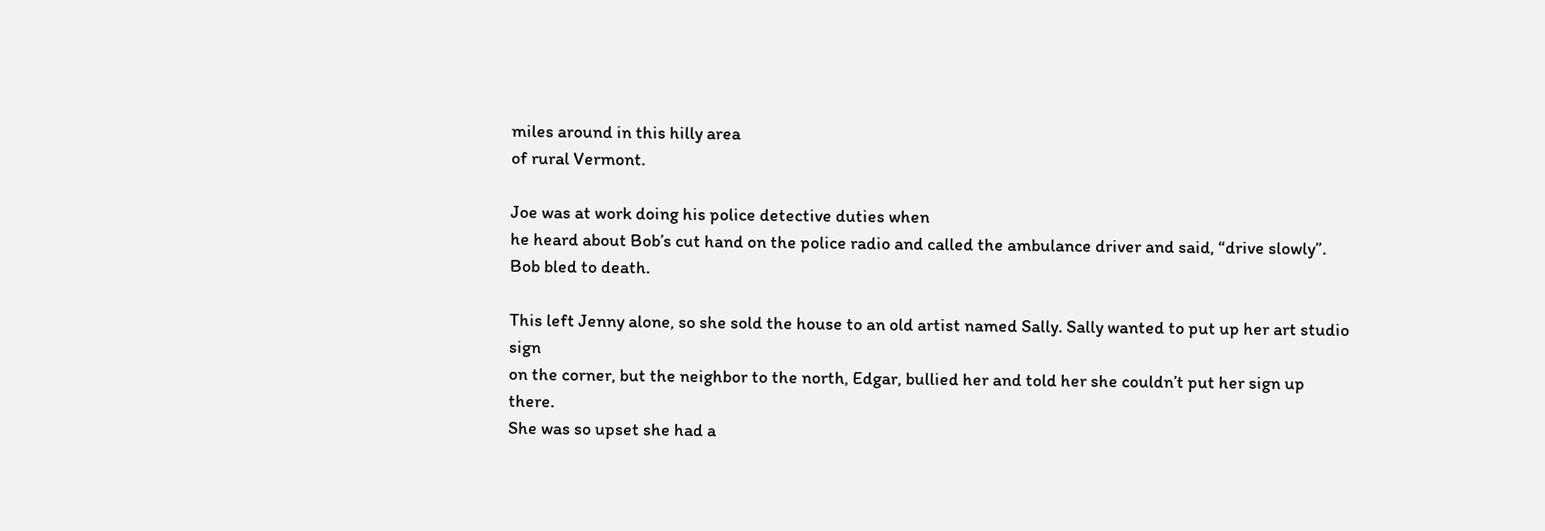miles around in this hilly area
of rural Vermont.

Joe was at work doing his police detective duties when
he heard about Bob’s cut hand on the police radio and called the ambulance driver and said, “drive slowly”.
Bob bled to death.

This left Jenny alone, so she sold the house to an old artist named Sally. Sally wanted to put up her art studio sign
on the corner, but the neighbor to the north, Edgar, bullied her and told her she couldn’t put her sign up there.
She was so upset she had a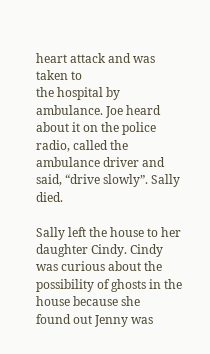heart attack and was taken to
the hospital by ambulance. Joe heard about it on the police radio, called the ambulance driver and said, “drive slowly”. Sally died.

Sally left the house to her daughter Cindy. Cindy was curious about the possibility of ghosts in the house because she
found out Jenny was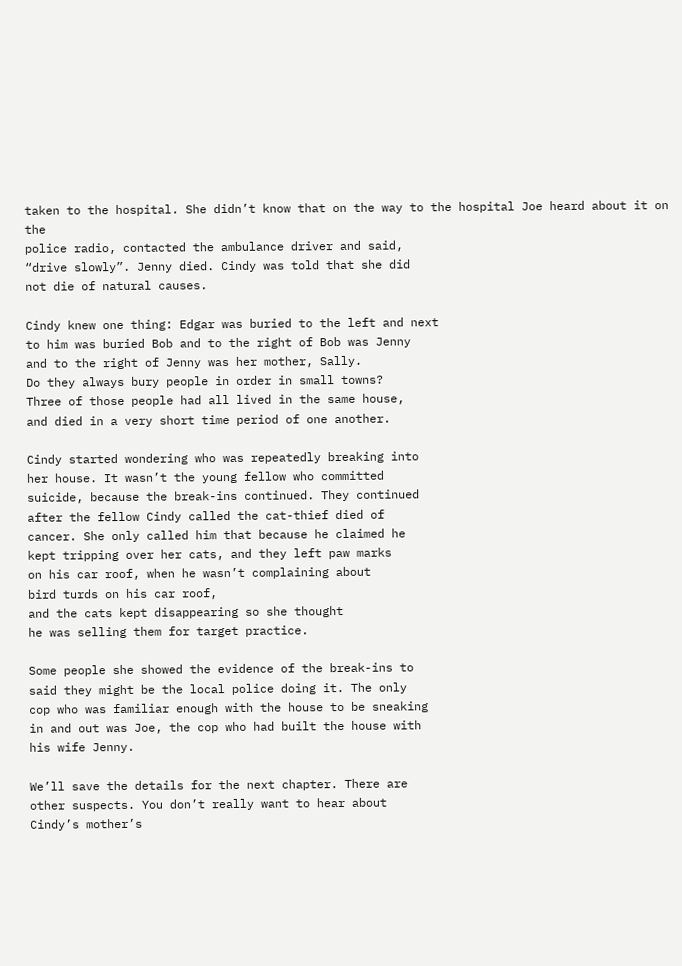taken to the hospital. She didn’t know that on the way to the hospital Joe heard about it on the
police radio, contacted the ambulance driver and said,
“drive slowly”. Jenny died. Cindy was told that she did
not die of natural causes.

Cindy knew one thing: Edgar was buried to the left and next
to him was buried Bob and to the right of Bob was Jenny
and to the right of Jenny was her mother, Sally.
Do they always bury people in order in small towns?
Three of those people had all lived in the same house,
and died in a very short time period of one another.

Cindy started wondering who was repeatedly breaking into
her house. It wasn’t the young fellow who committed
suicide, because the break-ins continued. They continued
after the fellow Cindy called the cat-thief died of
cancer. She only called him that because he claimed he
kept tripping over her cats, and they left paw marks
on his car roof, when he wasn’t complaining about
bird turds on his car roof,
and the cats kept disappearing so she thought
he was selling them for target practice.

Some people she showed the evidence of the break-ins to
said they might be the local police doing it. The only
cop who was familiar enough with the house to be sneaking
in and out was Joe, the cop who had built the house with
his wife Jenny.

We’ll save the details for the next chapter. There are
other suspects. You don’t really want to hear about
Cindy’s mother’s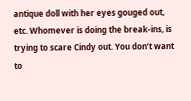antique doll with her eyes gouged out, etc. Whomever is doing the break-ins, is trying to scare Cindy out. You don’t want to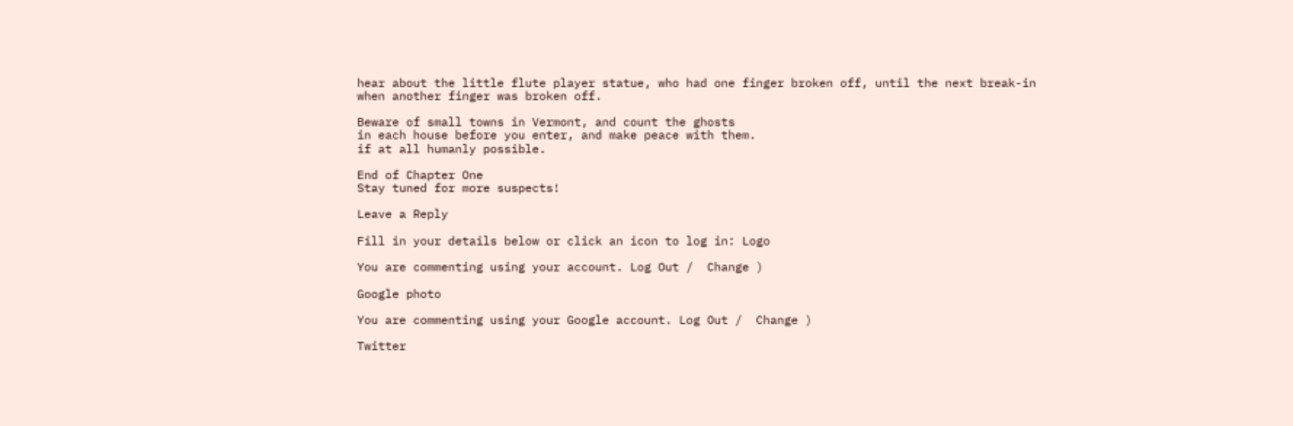hear about the little flute player statue, who had one finger broken off, until the next break-in
when another finger was broken off.

Beware of small towns in Vermont, and count the ghosts
in each house before you enter, and make peace with them.
if at all humanly possible.

End of Chapter One
Stay tuned for more suspects!

Leave a Reply

Fill in your details below or click an icon to log in: Logo

You are commenting using your account. Log Out /  Change )

Google photo

You are commenting using your Google account. Log Out /  Change )

Twitter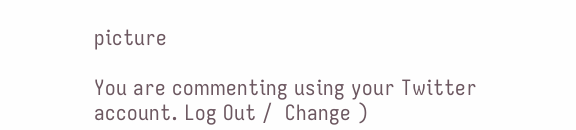picture

You are commenting using your Twitter account. Log Out /  Change )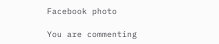Facebook photo

You are commenting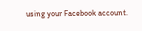using your Facebook account.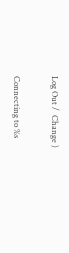Log Out /  Change )

Connecting to %s